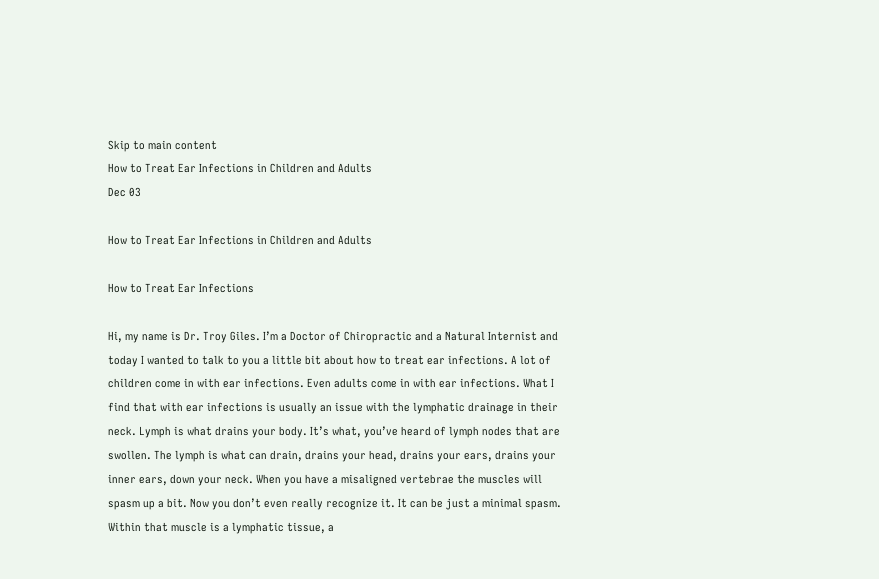Skip to main content
How to Treat Ear Infections in Children and Adults
Dec 03

How to Treat Ear Infections in Children and Adults

How to Treat Ear Infections

Hi, my name is Dr. Troy Giles. I’m a Doctor of Chiropractic and a Natural Internist and today I wanted to talk to you a little bit about how to treat ear infections. A lot of children come in with ear infections. Even adults come in with ear infections. What I find that with ear infections is usually an issue with the lymphatic drainage in their neck. Lymph is what drains your body. It’s what, you’ve heard of lymph nodes that are swollen. The lymph is what can drain, drains your head, drains your ears, drains your inner ears, down your neck. When you have a misaligned vertebrae the muscles will spasm up a bit. Now you don’t even really recognize it. It can be just a minimal spasm. Within that muscle is a lymphatic tissue, a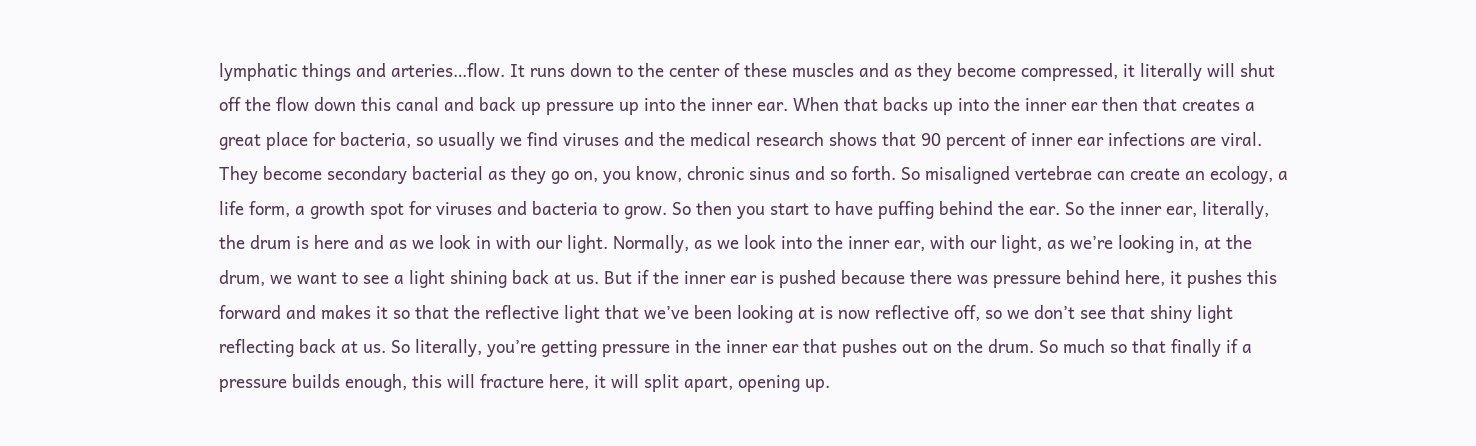lymphatic things and arteries…flow. It runs down to the center of these muscles and as they become compressed, it literally will shut off the flow down this canal and back up pressure up into the inner ear. When that backs up into the inner ear then that creates a great place for bacteria, so usually we find viruses and the medical research shows that 90 percent of inner ear infections are viral. They become secondary bacterial as they go on, you know, chronic sinus and so forth. So misaligned vertebrae can create an ecology, a life form, a growth spot for viruses and bacteria to grow. So then you start to have puffing behind the ear. So the inner ear, literally, the drum is here and as we look in with our light. Normally, as we look into the inner ear, with our light, as we’re looking in, at the drum, we want to see a light shining back at us. But if the inner ear is pushed because there was pressure behind here, it pushes this forward and makes it so that the reflective light that we’ve been looking at is now reflective off, so we don’t see that shiny light reflecting back at us. So literally, you’re getting pressure in the inner ear that pushes out on the drum. So much so that finally if a pressure builds enough, this will fracture here, it will split apart, opening up.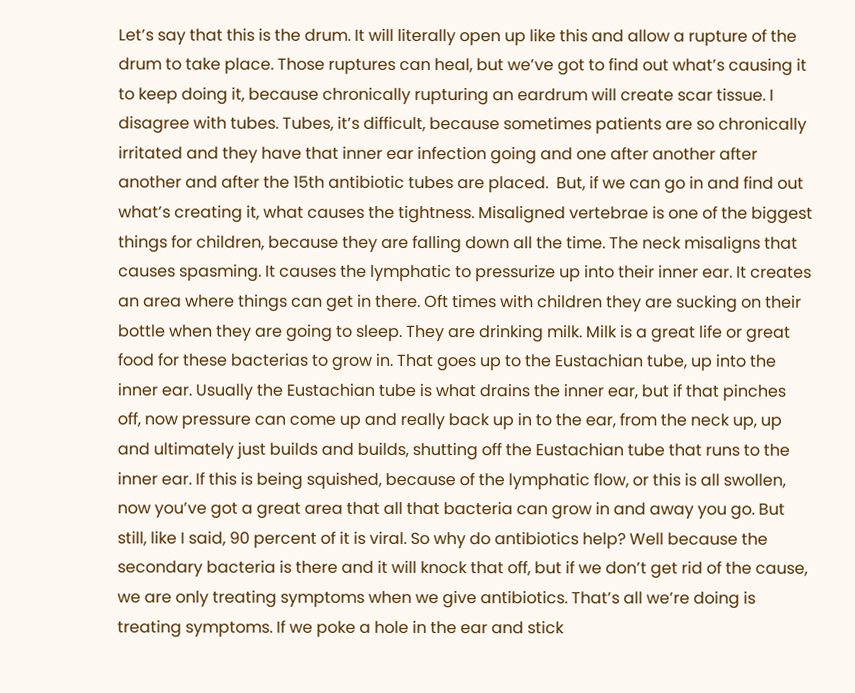Let’s say that this is the drum. It will literally open up like this and allow a rupture of the drum to take place. Those ruptures can heal, but we’ve got to find out what’s causing it to keep doing it, because chronically rupturing an eardrum will create scar tissue. I disagree with tubes. Tubes, it’s difficult, because sometimes patients are so chronically irritated and they have that inner ear infection going and one after another after another and after the 15th antibiotic tubes are placed.  But, if we can go in and find out what’s creating it, what causes the tightness. Misaligned vertebrae is one of the biggest things for children, because they are falling down all the time. The neck misaligns that causes spasming. It causes the lymphatic to pressurize up into their inner ear. It creates an area where things can get in there. Oft times with children they are sucking on their bottle when they are going to sleep. They are drinking milk. Milk is a great life or great food for these bacterias to grow in. That goes up to the Eustachian tube, up into the inner ear. Usually the Eustachian tube is what drains the inner ear, but if that pinches off, now pressure can come up and really back up in to the ear, from the neck up, up and ultimately just builds and builds, shutting off the Eustachian tube that runs to the inner ear. If this is being squished, because of the lymphatic flow, or this is all swollen, now you’ve got a great area that all that bacteria can grow in and away you go. But still, like I said, 90 percent of it is viral. So why do antibiotics help? Well because the secondary bacteria is there and it will knock that off, but if we don’t get rid of the cause, we are only treating symptoms when we give antibiotics. That’s all we’re doing is treating symptoms. If we poke a hole in the ear and stick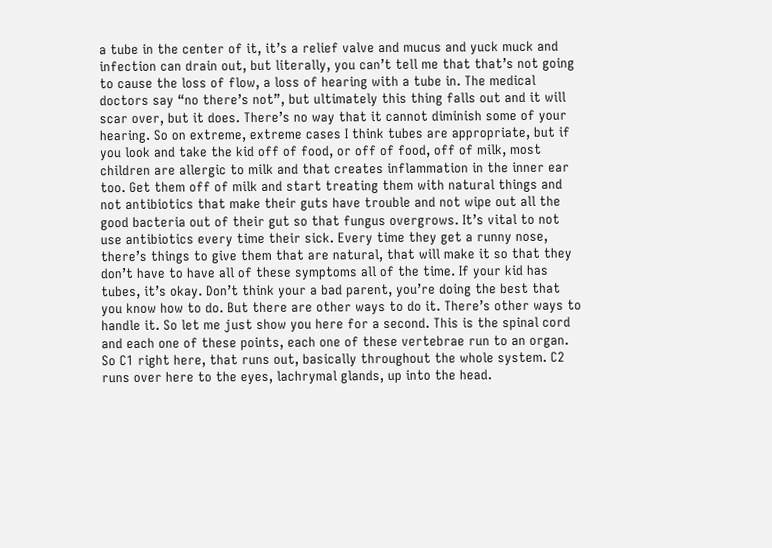a tube in the center of it, it’s a relief valve and mucus and yuck muck and infection can drain out, but literally, you can’t tell me that that’s not going to cause the loss of flow, a loss of hearing with a tube in. The medical doctors say “no there’s not”, but ultimately this thing falls out and it will scar over, but it does. There’s no way that it cannot diminish some of your hearing. So on extreme, extreme cases I think tubes are appropriate, but if you look and take the kid off of food, or off of food, off of milk, most children are allergic to milk and that creates inflammation in the inner ear too. Get them off of milk and start treating them with natural things and not antibiotics that make their guts have trouble and not wipe out all the good bacteria out of their gut so that fungus overgrows. It’s vital to not use antibiotics every time their sick. Every time they get a runny nose, there’s things to give them that are natural, that will make it so that they don’t have to have all of these symptoms all of the time. If your kid has tubes, it’s okay. Don’t think your a bad parent, you’re doing the best that you know how to do. But there are other ways to do it. There’s other ways to handle it. So let me just show you here for a second. This is the spinal cord and each one of these points, each one of these vertebrae run to an organ. So C1 right here, that runs out, basically throughout the whole system. C2 runs over here to the eyes, lachrymal glands, up into the head.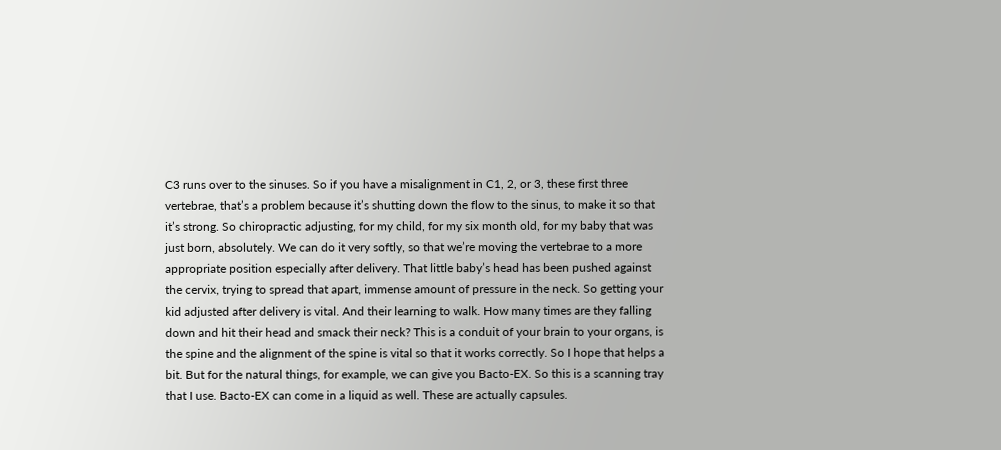C3 runs over to the sinuses. So if you have a misalignment in C1, 2, or 3, these first three vertebrae, that’s a problem because it’s shutting down the flow to the sinus, to make it so that it’s strong. So chiropractic adjusting, for my child, for my six month old, for my baby that was just born, absolutely. We can do it very softly, so that we’re moving the vertebrae to a more appropriate position especially after delivery. That little baby’s head has been pushed against the cervix, trying to spread that apart, immense amount of pressure in the neck. So getting your kid adjusted after delivery is vital. And their learning to walk. How many times are they falling down and hit their head and smack their neck? This is a conduit of your brain to your organs, is the spine and the alignment of the spine is vital so that it works correctly. So I hope that helps a bit. But for the natural things, for example, we can give you Bacto-EX. So this is a scanning tray that I use. Bacto-EX can come in a liquid as well. These are actually capsules.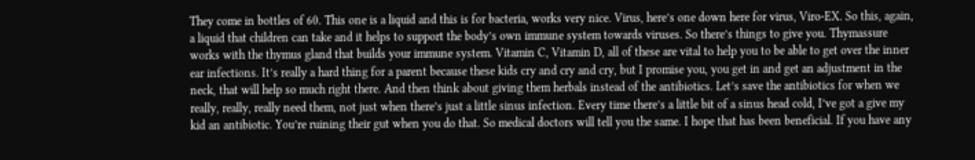They come in bottles of 60. This one is a liquid and this is for bacteria, works very nice. Virus, here’s one down here for virus, Viro-EX. So this, again, a liquid that children can take and it helps to support the body’s own immune system towards viruses. So there’s things to give you. Thymassure works with the thymus gland that builds your immune system. Vitamin C, Vitamin D, all of these are vital to help you to be able to get over the inner ear infections. It’s really a hard thing for a parent because these kids cry and cry and cry, but I promise you, you get in and get an adjustment in the neck, that will help so much right there. And then think about giving them herbals instead of the antibiotics. Let’s save the antibiotics for when we really, really, really need them, not just when there’s just a little sinus infection. Every time there’s a little bit of a sinus head cold, I’ve got a give my kid an antibiotic. You’re ruining their gut when you do that. So medical doctors will tell you the same. I hope that has been beneficial. If you have any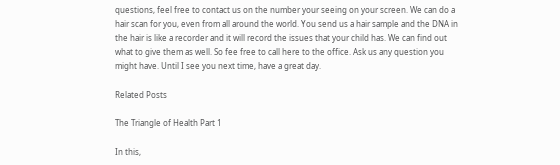questions, feel free to contact us on the number your seeing on your screen. We can do a hair scan for you, even from all around the world. You send us a hair sample and the DNA in the hair is like a recorder and it will record the issues that your child has. We can find out what to give them as well. So fee free to call here to the office. Ask us any question you might have. Until I see you next time, have a great day.

Related Posts

The Triangle of Health Part 1

In this,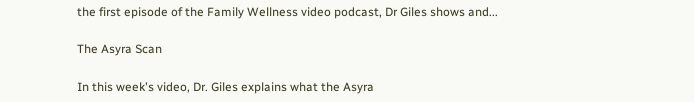the first episode of the Family Wellness video podcast, Dr Giles shows and...

The Asyra Scan

In this week's video, Dr. Giles explains what the Asyra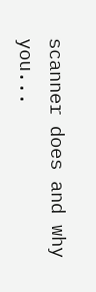scanner does and why you...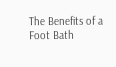The Benefits of a Foot Bath